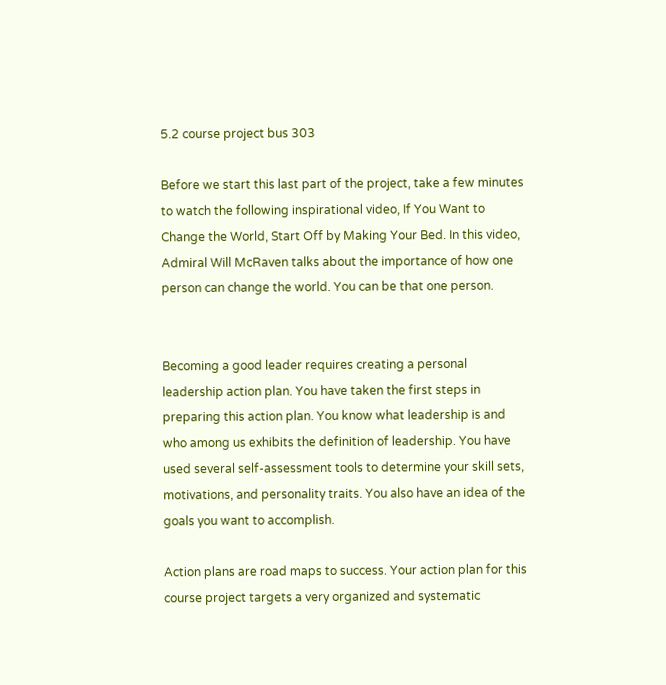5.2 course project bus 303

Before we start this last part of the project, take a few minutes to watch the following inspirational video, If You Want to Change the World, Start Off by Making Your Bed. In this video, Admiral Will McRaven talks about the importance of how one person can change the world. You can be that one person.


Becoming a good leader requires creating a personal leadership action plan. You have taken the first steps in preparing this action plan. You know what leadership is and who among us exhibits the definition of leadership. You have used several self-assessment tools to determine your skill sets, motivations, and personality traits. You also have an idea of the goals you want to accomplish.

Action plans are road maps to success. Your action plan for this course project targets a very organized and systematic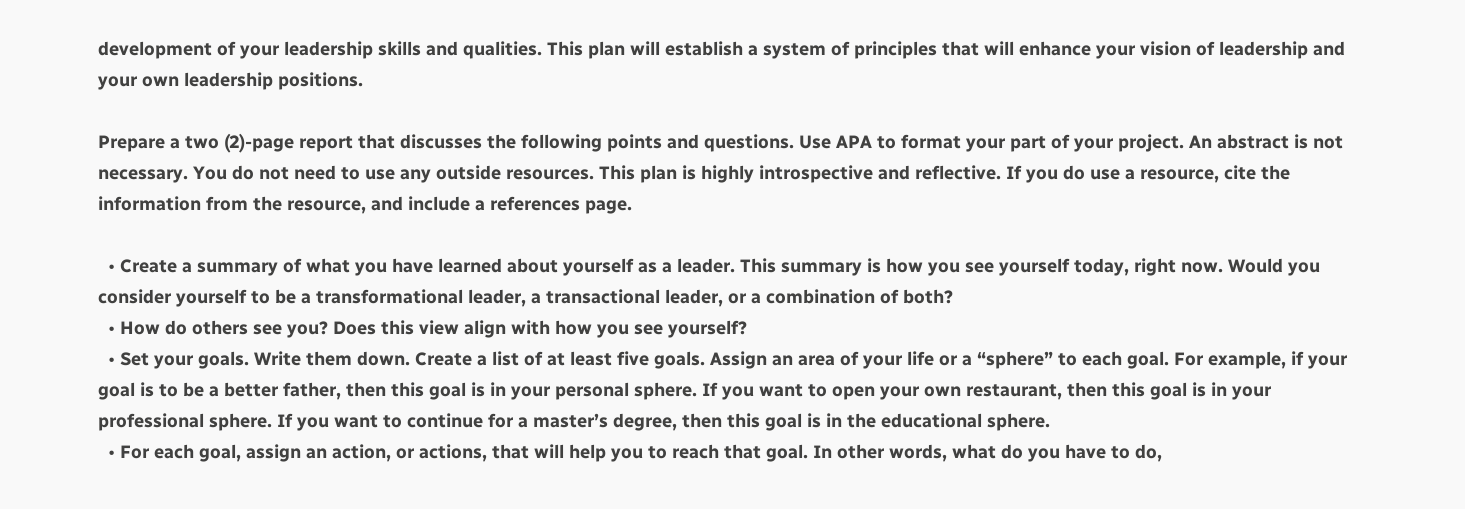development of your leadership skills and qualities. This plan will establish a system of principles that will enhance your vision of leadership and your own leadership positions.

Prepare a two (2)-page report that discusses the following points and questions. Use APA to format your part of your project. An abstract is not necessary. You do not need to use any outside resources. This plan is highly introspective and reflective. If you do use a resource, cite the information from the resource, and include a references page.

  • Create a summary of what you have learned about yourself as a leader. This summary is how you see yourself today, right now. Would you consider yourself to be a transformational leader, a transactional leader, or a combination of both?
  • How do others see you? Does this view align with how you see yourself?
  • Set your goals. Write them down. Create a list of at least five goals. Assign an area of your life or a “sphere” to each goal. For example, if your goal is to be a better father, then this goal is in your personal sphere. If you want to open your own restaurant, then this goal is in your professional sphere. If you want to continue for a master’s degree, then this goal is in the educational sphere.
  • For each goal, assign an action, or actions, that will help you to reach that goal. In other words, what do you have to do,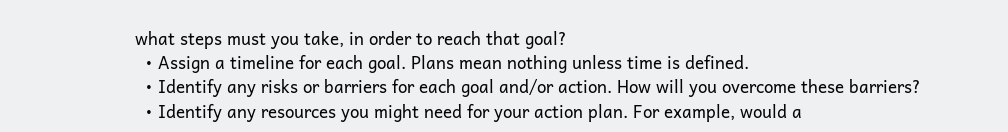what steps must you take, in order to reach that goal?
  • Assign a timeline for each goal. Plans mean nothing unless time is defined.
  • Identify any risks or barriers for each goal and/or action. How will you overcome these barriers?
  • Identify any resources you might need for your action plan. For example, would a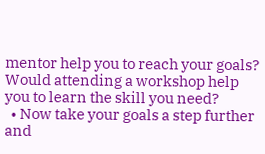mentor help you to reach your goals? Would attending a workshop help you to learn the skill you need?
  • Now take your goals a step further and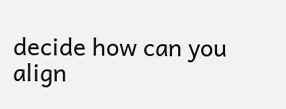decide how can you align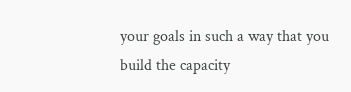your goals in such a way that you build the capacity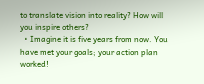to translate vision into reality? How will you inspire others?
  • Imagine it is five years from now. You have met your goals; your action plan worked!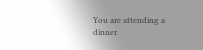You are attending a dinner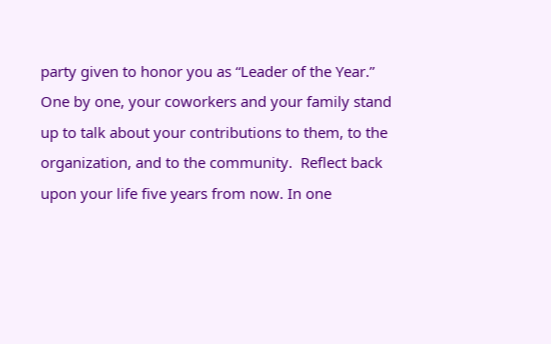party given to honor you as “Leader of the Year.” One by one, your coworkers and your family stand up to talk about your contributions to them, to the organization, and to the community.  Reflect back upon your life five years from now. In one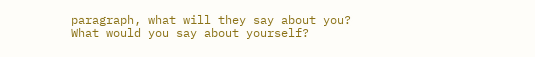paragraph, what will they say about you?  What would you say about yourself?